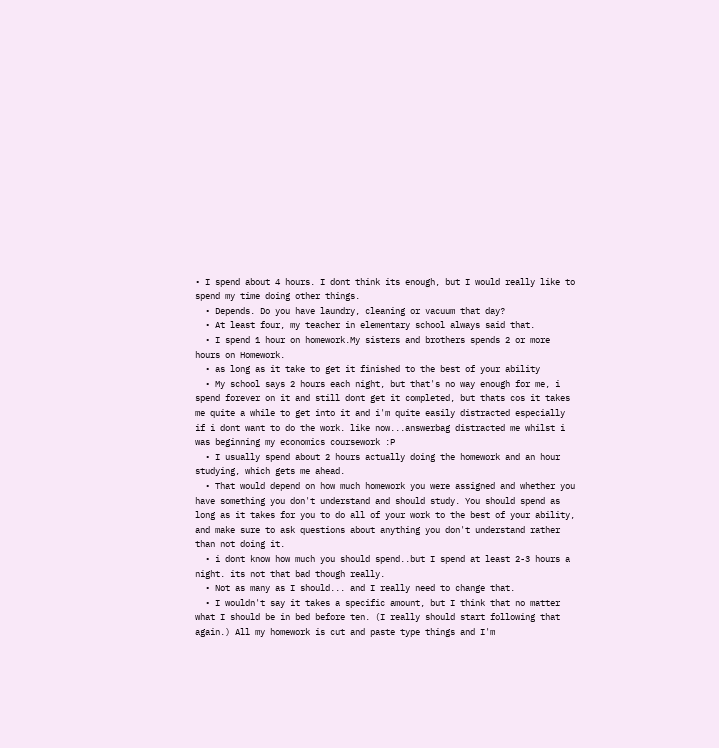• I spend about 4 hours. I dont think its enough, but I would really like to spend my time doing other things.
  • Depends. Do you have laundry, cleaning or vacuum that day?
  • At least four, my teacher in elementary school always said that.
  • I spend 1 hour on homework.My sisters and brothers spends 2 or more hours on Homework.
  • as long as it take to get it finished to the best of your ability
  • My school says 2 hours each night, but that's no way enough for me, i spend forever on it and still dont get it completed, but thats cos it takes me quite a while to get into it and i'm quite easily distracted especially if i dont want to do the work. like now...answerbag distracted me whilst i was beginning my economics coursework :P
  • I usually spend about 2 hours actually doing the homework and an hour studying, which gets me ahead.
  • That would depend on how much homework you were assigned and whether you have something you don't understand and should study. You should spend as long as it takes for you to do all of your work to the best of your ability, and make sure to ask questions about anything you don't understand rather than not doing it.
  • i dont know how much you should spend..but I spend at least 2-3 hours a night. its not that bad though really.
  • Not as many as I should... and I really need to change that.
  • I wouldn't say it takes a specific amount, but I think that no matter what I should be in bed before ten. (I really should start following that again.) All my homework is cut and paste type things and I'm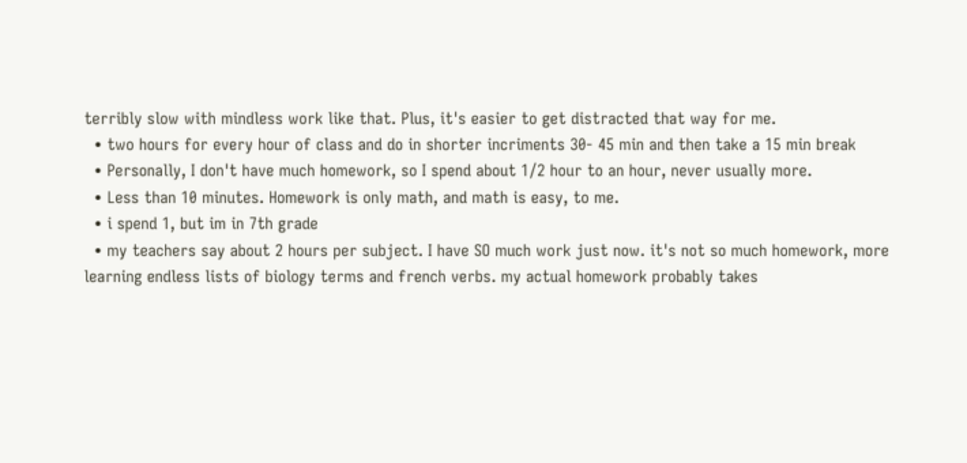terribly slow with mindless work like that. Plus, it's easier to get distracted that way for me.
  • two hours for every hour of class and do in shorter incriments 30- 45 min and then take a 15 min break
  • Personally, I don't have much homework, so I spend about 1/2 hour to an hour, never usually more.
  • Less than 10 minutes. Homework is only math, and math is easy, to me.
  • i spend 1, but im in 7th grade
  • my teachers say about 2 hours per subject. I have SO much work just now. it's not so much homework, more learning endless lists of biology terms and french verbs. my actual homework probably takes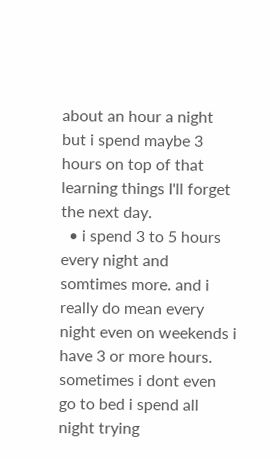about an hour a night but i spend maybe 3 hours on top of that learning things I'll forget the next day.
  • i spend 3 to 5 hours every night and somtimes more. and i really do mean every night even on weekends i have 3 or more hours. sometimes i dont even go to bed i spend all night trying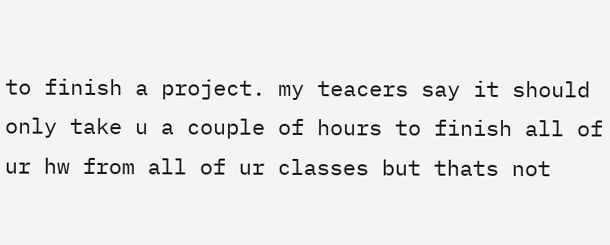to finish a project. my teacers say it should only take u a couple of hours to finish all of ur hw from all of ur classes but thats not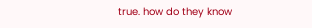true. how do they know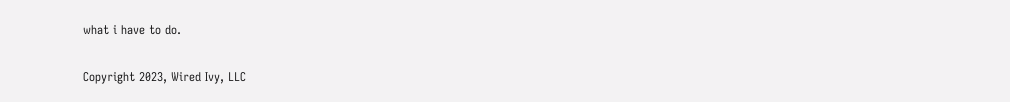what i have to do.

Copyright 2023, Wired Ivy, LLC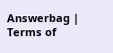Answerbag | Terms of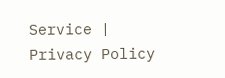Service | Privacy Policy